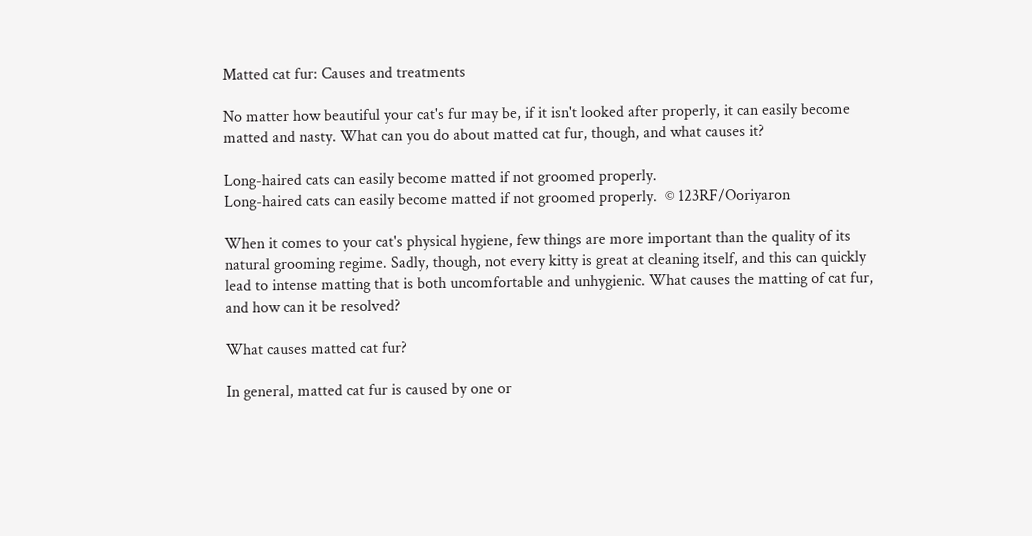Matted cat fur: Causes and treatments

No matter how beautiful your cat's fur may be, if it isn't looked after properly, it can easily become matted and nasty. What can you do about matted cat fur, though, and what causes it?

Long-haired cats can easily become matted if not groomed properly.
Long-haired cats can easily become matted if not groomed properly.  © 123RF/Ooriyaron

When it comes to your cat's physical hygiene, few things are more important than the quality of its natural grooming regime. Sadly, though, not every kitty is great at cleaning itself, and this can quickly lead to intense matting that is both uncomfortable and unhygienic. What causes the matting of cat fur, and how can it be resolved?

What causes matted cat fur?

In general, matted cat fur is caused by one or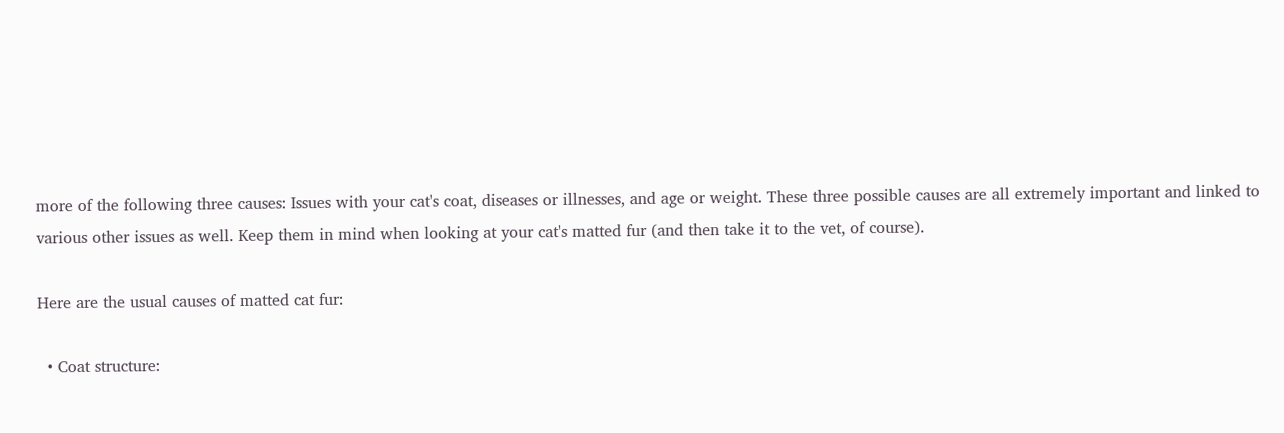more of the following three causes: Issues with your cat's coat, diseases or illnesses, and age or weight. These three possible causes are all extremely important and linked to various other issues as well. Keep them in mind when looking at your cat's matted fur (and then take it to the vet, of course).

Here are the usual causes of matted cat fur:

  • Coat structure: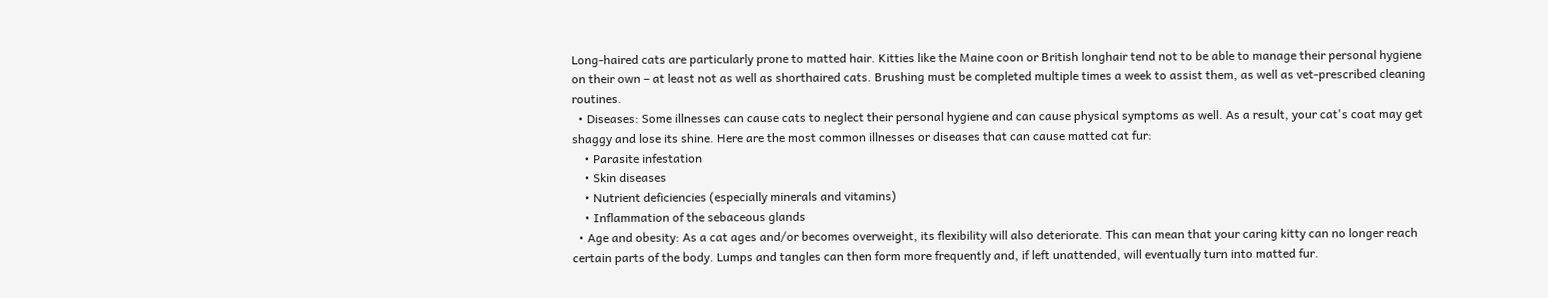Long-haired cats are particularly prone to matted hair. Kitties like the Maine coon or British longhair tend not to be able to manage their personal hygiene on their own – at least not as well as shorthaired cats. Brushing must be completed multiple times a week to assist them, as well as vet-prescribed cleaning routines.
  • Diseases: Some illnesses can cause cats to neglect their personal hygiene and can cause physical symptoms as well. As a result, your cat's coat may get shaggy and lose its shine. Here are the most common illnesses or diseases that can cause matted cat fur:
    • Parasite infestation
    • Skin diseases
    • Nutrient deficiencies (especially minerals and vitamins)
    • Inflammation of the sebaceous glands
  • Age and obesity: As a cat ages and/or becomes overweight, its flexibility will also deteriorate. This can mean that your caring kitty can no longer reach certain parts of the body. Lumps and tangles can then form more frequently and, if left unattended, will eventually turn into matted fur.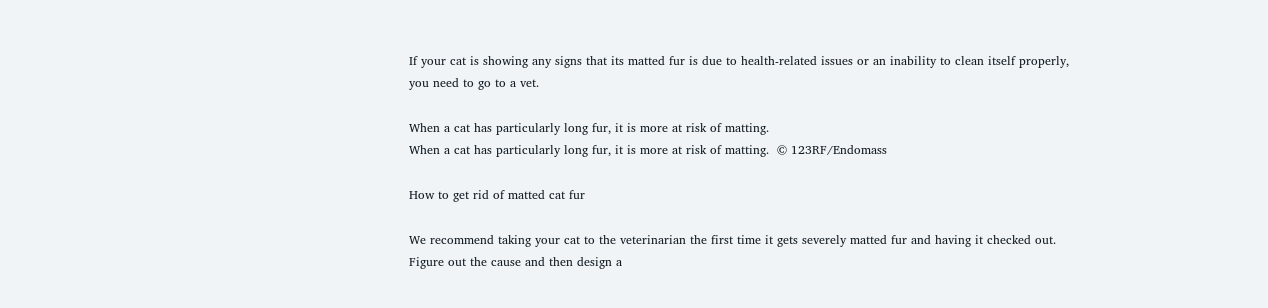If your cat is showing any signs that its matted fur is due to health-related issues or an inability to clean itself properly, you need to go to a vet.

When a cat has particularly long fur, it is more at risk of matting.
When a cat has particularly long fur, it is more at risk of matting.  © 123RF/Endomass

How to get rid of matted cat fur

We recommend taking your cat to the veterinarian the first time it gets severely matted fur and having it checked out. Figure out the cause and then design a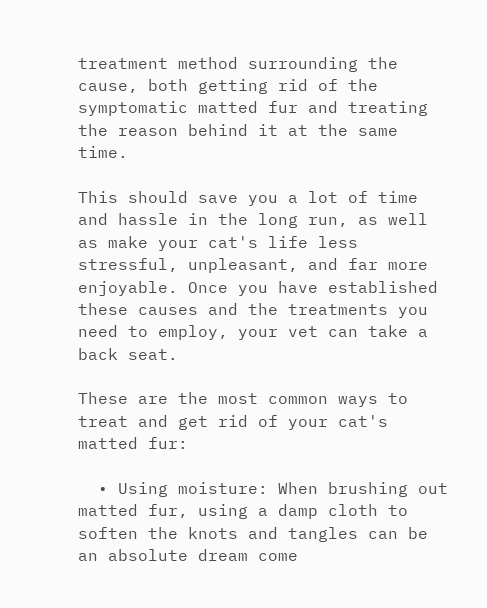treatment method surrounding the cause, both getting rid of the symptomatic matted fur and treating the reason behind it at the same time.

This should save you a lot of time and hassle in the long run, as well as make your cat's life less stressful, unpleasant, and far more enjoyable. Once you have established these causes and the treatments you need to employ, your vet can take a back seat.

These are the most common ways to treat and get rid of your cat's matted fur:

  • Using moisture: When brushing out matted fur, using a damp cloth to soften the knots and tangles can be an absolute dream come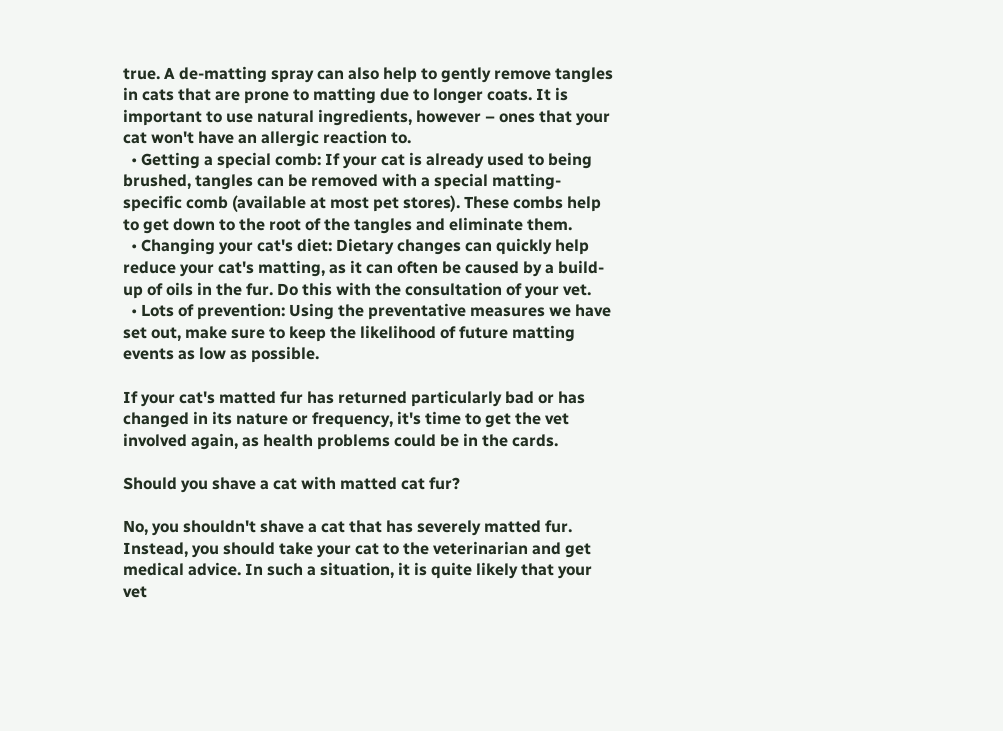true. A de-matting spray can also help to gently remove tangles in cats that are prone to matting due to longer coats. It is important to use natural ingredients, however – ones that your cat won't have an allergic reaction to.
  • Getting a special comb: If your cat is already used to being brushed, tangles can be removed with a special matting-specific comb (available at most pet stores). These combs help to get down to the root of the tangles and eliminate them.
  • Changing your cat's diet: Dietary changes can quickly help reduce your cat's matting, as it can often be caused by a build-up of oils in the fur. Do this with the consultation of your vet.
  • Lots of prevention: Using the preventative measures we have set out, make sure to keep the likelihood of future matting events as low as possible.

If your cat's matted fur has returned particularly bad or has changed in its nature or frequency, it's time to get the vet involved again, as health problems could be in the cards.

Should you shave a cat with matted cat fur?

No, you shouldn't shave a cat that has severely matted fur. Instead, you should take your cat to the veterinarian and get medical advice. In such a situation, it is quite likely that your vet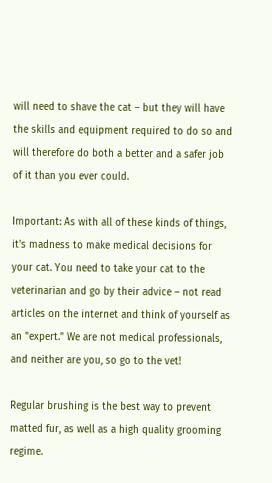will need to shave the cat – but they will have the skills and equipment required to do so and will therefore do both a better and a safer job of it than you ever could.

Important: As with all of these kinds of things, it's madness to make medical decisions for your cat. You need to take your cat to the veterinarian and go by their advice – not read articles on the internet and think of yourself as an "expert." We are not medical professionals, and neither are you, so go to the vet!

Regular brushing is the best way to prevent matted fur, as well as a high quality grooming regime.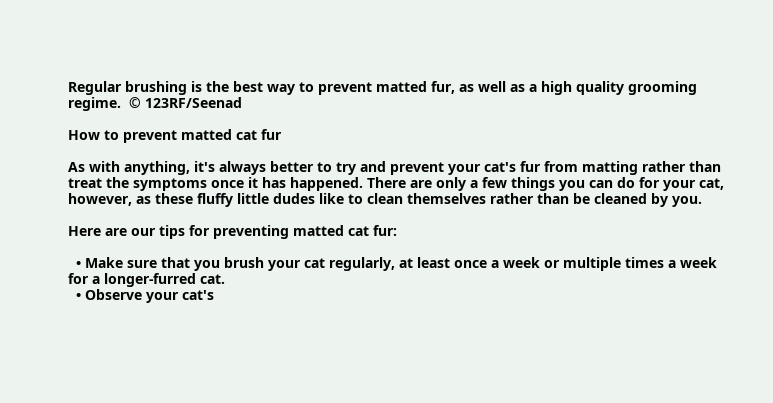Regular brushing is the best way to prevent matted fur, as well as a high quality grooming regime.  © 123RF/Seenad

How to prevent matted cat fur

As with anything, it's always better to try and prevent your cat's fur from matting rather than treat the symptoms once it has happened. There are only a few things you can do for your cat, however, as these fluffy little dudes like to clean themselves rather than be cleaned by you.

Here are our tips for preventing matted cat fur:

  • Make sure that you brush your cat regularly, at least once a week or multiple times a week for a longer-furred cat.
  • Observe your cat's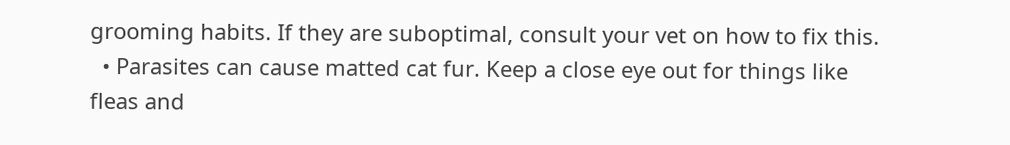grooming habits. If they are suboptimal, consult your vet on how to fix this.
  • Parasites can cause matted cat fur. Keep a close eye out for things like fleas and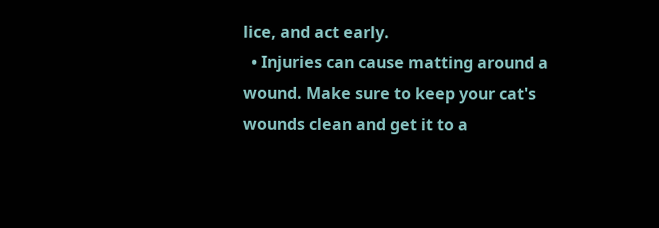lice, and act early.
  • Injuries can cause matting around a wound. Make sure to keep your cat's wounds clean and get it to a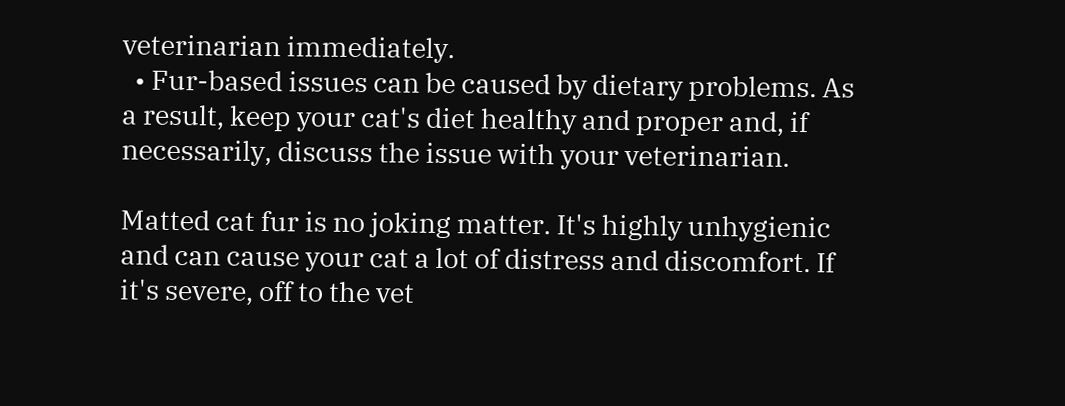veterinarian immediately.
  • Fur-based issues can be caused by dietary problems. As a result, keep your cat's diet healthy and proper and, if necessarily, discuss the issue with your veterinarian.

Matted cat fur is no joking matter. It's highly unhygienic and can cause your cat a lot of distress and discomfort. If it's severe, off to the vet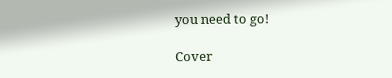you need to go!

Cover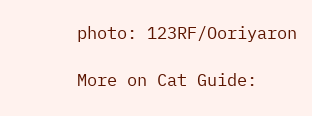photo: 123RF/Ooriyaron

More on Cat Guide: